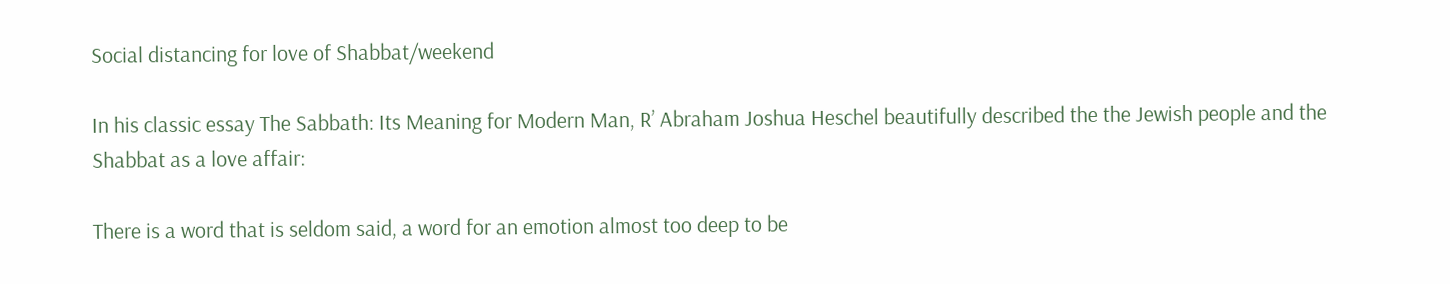Social distancing for love of Shabbat/weekend

In his classic essay The Sabbath: Its Meaning for Modern Man, R’ Abraham Joshua Heschel beautifully described the the Jewish people and the Shabbat as a love affair:

There is a word that is seldom said, a word for an emotion almost too deep to be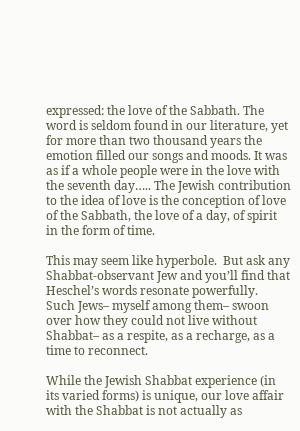expressed: the love of the Sabbath. The word is seldom found in our literature, yet for more than two thousand years the emotion filled our songs and moods. It was as if a whole people were in the love with the seventh day….. The Jewish contribution to the idea of love is the conception of love of the Sabbath, the love of a day, of spirit in the form of time.

This may seem like hyperbole.  But ask any Shabbat-observant Jew and you’ll find that Heschel’s words resonate powerfully.  Such Jews– myself among them– swoon over how they could not live without Shabbat– as a respite, as a recharge, as a time to reconnect.

While the Jewish Shabbat experience (in its varied forms) is unique, our love affair with the Shabbat is not actually as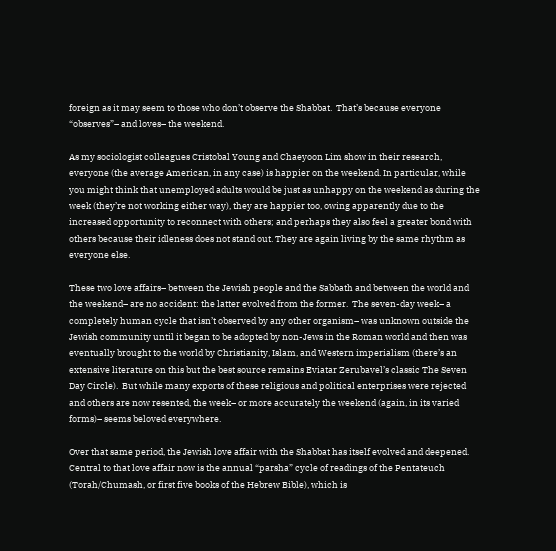foreign as it may seem to those who don’t observe the Shabbat.  That’s because everyone “observes”– and loves– the weekend.

As my sociologist colleagues Cristobal Young and Chaeyoon Lim show in their research, everyone (the average American, in any case) is happier on the weekend. In particular, while you might think that unemployed adults would be just as unhappy on the weekend as during the week (they’re not working either way), they are happier too, owing apparently due to the increased opportunity to reconnect with others; and perhaps they also feel a greater bond with others because their idleness does not stand out. They are again living by the same rhythm as everyone else.

These two love affairs– between the Jewish people and the Sabbath and between the world and the weekend– are no accident: the latter evolved from the former.  The seven-day week– a completely human cycle that isn’t observed by any other organism– was unknown outside the Jewish community until it began to be adopted by non-Jews in the Roman world and then was eventually brought to the world by Christianity, Islam, and Western imperialism (there’s an extensive literature on this but the best source remains Eviatar Zerubavel’s classic The Seven Day Circle).  But while many exports of these religious and political enterprises were rejected and others are now resented, the week– or more accurately the weekend (again, in its varied forms)– seems beloved everywhere.

Over that same period, the Jewish love affair with the Shabbat has itself evolved and deepened.  Central to that love affair now is the annual “parsha” cycle of readings of the Pentateuch (Torah/Chumash, or first five books of the Hebrew Bible), which is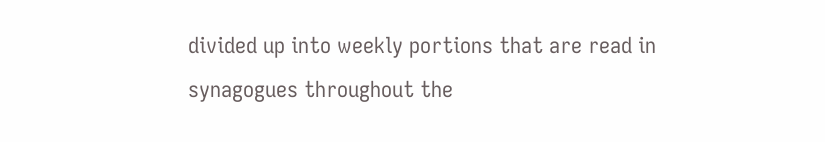divided up into weekly portions that are read in synagogues throughout the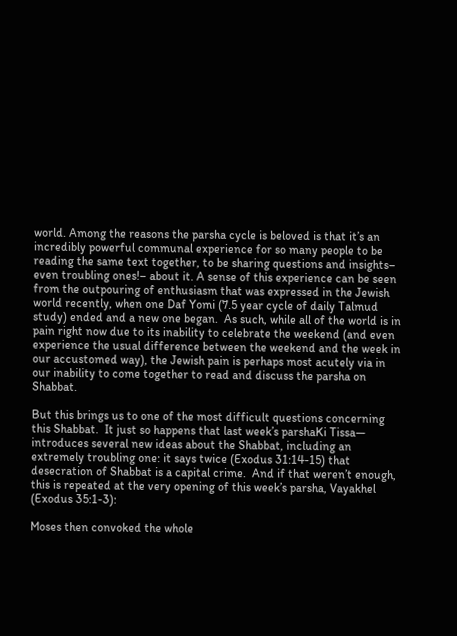world. Among the reasons the parsha cycle is beloved is that it’s an incredibly powerful communal experience for so many people to be reading the same text together, to be sharing questions and insights– even troubling ones!– about it. A sense of this experience can be seen from the outpouring of enthusiasm that was expressed in the Jewish world recently, when one Daf Yomi (7.5 year cycle of daily Talmud study) ended and a new one began.  As such, while all of the world is in pain right now due to its inability to celebrate the weekend (and even experience the usual difference between the weekend and the week in our accustomed way), the Jewish pain is perhaps most acutely via in our inability to come together to read and discuss the parsha on Shabbat.

But this brings us to one of the most difficult questions concerning this Shabbat.  It just so happens that last week’s parshaKi Tissa— introduces several new ideas about the Shabbat, including an extremely troubling one: it says twice (Exodus 31:14-15) that desecration of Shabbat is a capital crime.  And if that weren’t enough, this is repeated at the very opening of this week’s parsha, Vayakhel (Exodus 35:1-3):

Moses then convoked the whole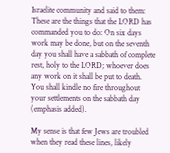Israelite community and said to them: These are the things that the LORD has commanded you to do: On six days work may be done, but on the seventh day you shall have a sabbath of complete rest, holy to the LORD; whoever does any work on it shall be put to death. You shall kindle no fire throughout your settlements on the sabbath day (emphasis added).

My sense is that few Jews are troubled when they read these lines, likely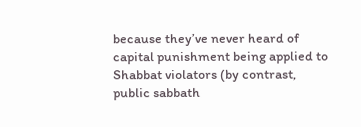because they’ve never heard of capital punishment being applied to Shabbat violators (by contrast, public sabbath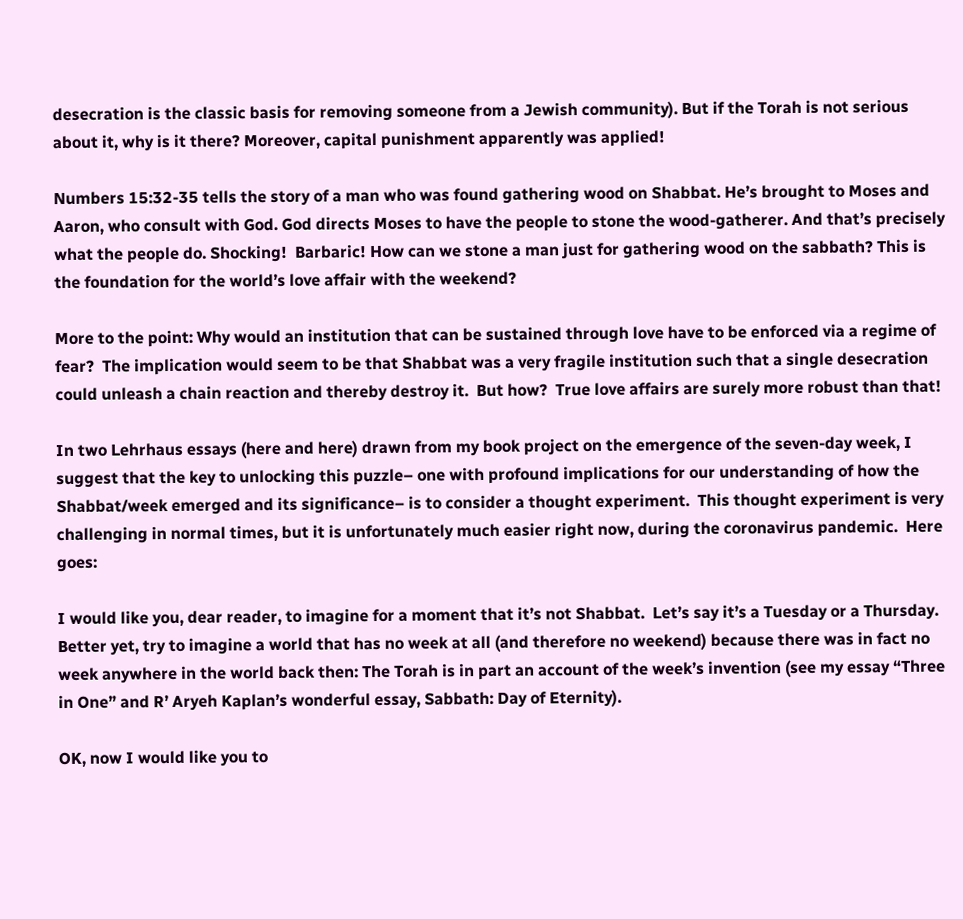desecration is the classic basis for removing someone from a Jewish community). But if the Torah is not serious about it, why is it there? Moreover, capital punishment apparently was applied!

Numbers 15:32-35 tells the story of a man who was found gathering wood on Shabbat. He’s brought to Moses and Aaron, who consult with God. God directs Moses to have the people to stone the wood-gatherer. And that’s precisely what the people do. Shocking!  Barbaric! How can we stone a man just for gathering wood on the sabbath? This is the foundation for the world’s love affair with the weekend?

More to the point: Why would an institution that can be sustained through love have to be enforced via a regime of fear?  The implication would seem to be that Shabbat was a very fragile institution such that a single desecration could unleash a chain reaction and thereby destroy it.  But how?  True love affairs are surely more robust than that!

In two Lehrhaus essays (here and here) drawn from my book project on the emergence of the seven-day week, I suggest that the key to unlocking this puzzle– one with profound implications for our understanding of how the Shabbat/week emerged and its significance– is to consider a thought experiment.  This thought experiment is very challenging in normal times, but it is unfortunately much easier right now, during the coronavirus pandemic.  Here goes:

I would like you, dear reader, to imagine for a moment that it’s not Shabbat.  Let’s say it’s a Tuesday or a Thursday.  Better yet, try to imagine a world that has no week at all (and therefore no weekend) because there was in fact no week anywhere in the world back then: The Torah is in part an account of the week’s invention (see my essay “Three in One” and R’ Aryeh Kaplan’s wonderful essay, Sabbath: Day of Eternity).

OK, now I would like you to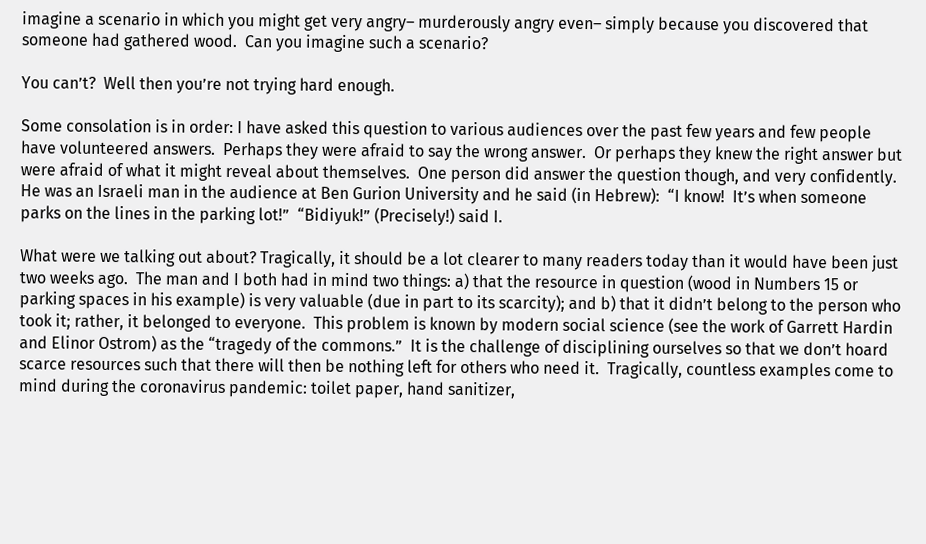imagine a scenario in which you might get very angry– murderously angry even– simply because you discovered that someone had gathered wood.  Can you imagine such a scenario?

You can’t?  Well then you’re not trying hard enough.

Some consolation is in order: I have asked this question to various audiences over the past few years and few people have volunteered answers.  Perhaps they were afraid to say the wrong answer.  Or perhaps they knew the right answer but were afraid of what it might reveal about themselves.  One person did answer the question though, and very confidently.  He was an Israeli man in the audience at Ben Gurion University and he said (in Hebrew):  “I know!  It’s when someone parks on the lines in the parking lot!”  “Bidiyuk!” (Precisely!) said I.

What were we talking out about? Tragically, it should be a lot clearer to many readers today than it would have been just two weeks ago.  The man and I both had in mind two things: a) that the resource in question (wood in Numbers 15 or parking spaces in his example) is very valuable (due in part to its scarcity); and b) that it didn’t belong to the person who took it; rather, it belonged to everyone.  This problem is known by modern social science (see the work of Garrett Hardin and Elinor Ostrom) as the “tragedy of the commons.”  It is the challenge of disciplining ourselves so that we don’t hoard scarce resources such that there will then be nothing left for others who need it.  Tragically, countless examples come to mind during the coronavirus pandemic: toilet paper, hand sanitizer,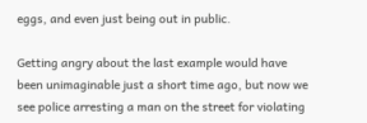eggs, and even just being out in public.

Getting angry about the last example would have been unimaginable just a short time ago, but now we see police arresting a man on the street for violating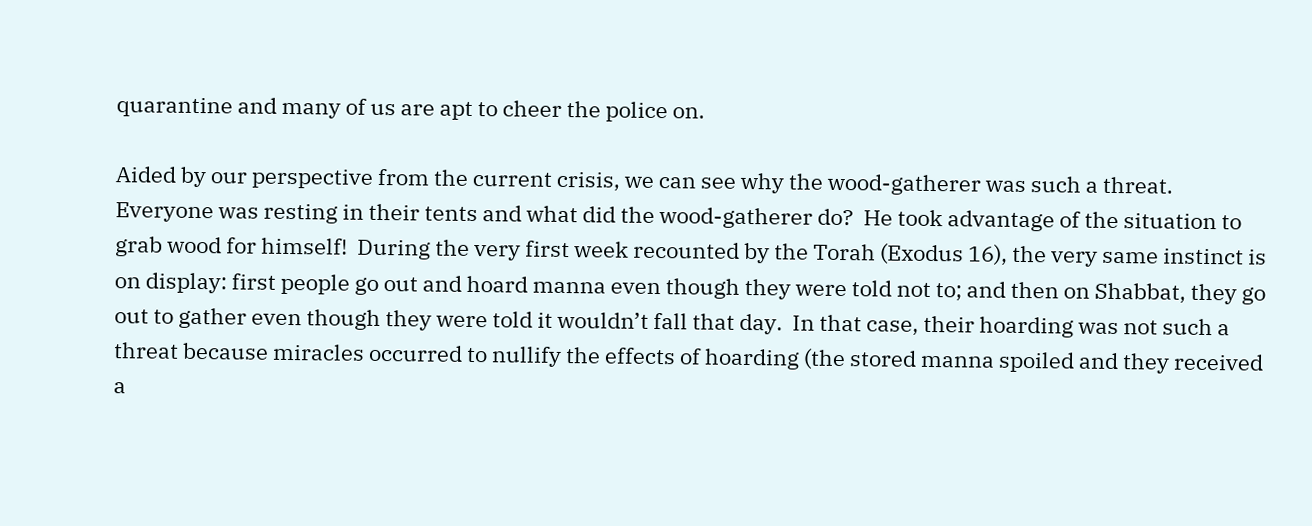quarantine and many of us are apt to cheer the police on.

Aided by our perspective from the current crisis, we can see why the wood-gatherer was such a threat.  Everyone was resting in their tents and what did the wood-gatherer do?  He took advantage of the situation to grab wood for himself!  During the very first week recounted by the Torah (Exodus 16), the very same instinct is on display: first people go out and hoard manna even though they were told not to; and then on Shabbat, they go out to gather even though they were told it wouldn’t fall that day.  In that case, their hoarding was not such a threat because miracles occurred to nullify the effects of hoarding (the stored manna spoiled and they received a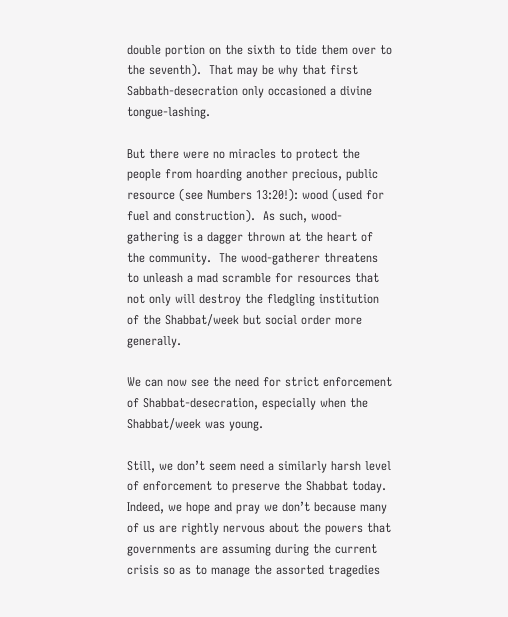double portion on the sixth to tide them over to the seventh).  That may be why that first Sabbath-desecration only occasioned a divine tongue-lashing.

But there were no miracles to protect the people from hoarding another precious, public resource (see Numbers 13:20!): wood (used for fuel and construction).  As such, wood-gathering is a dagger thrown at the heart of the community.  The wood-gatherer threatens to unleash a mad scramble for resources that not only will destroy the fledgling institution of the Shabbat/week but social order more generally.

We can now see the need for strict enforcement of Shabbat-desecration, especially when the Shabbat/week was young.

Still, we don’t seem need a similarly harsh level of enforcement to preserve the Shabbat today. Indeed, we hope and pray we don’t because many of us are rightly nervous about the powers that governments are assuming during the current crisis so as to manage the assorted tragedies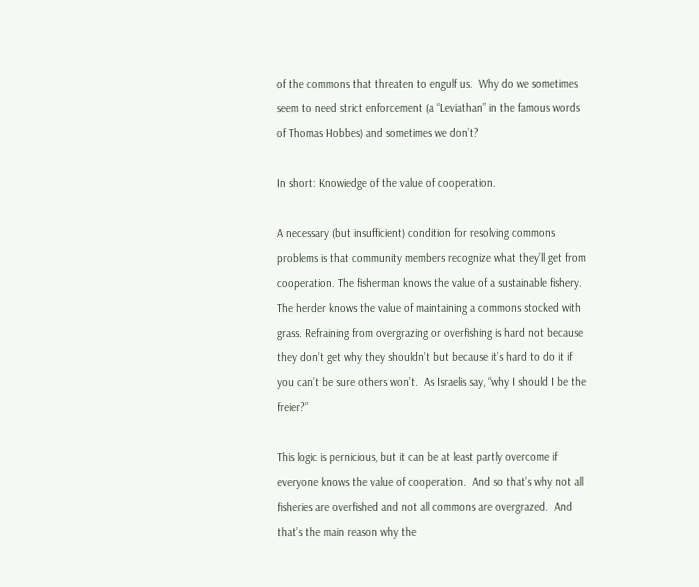of the commons that threaten to engulf us.  Why do we sometimes seem to need strict enforcement (a “Leviathan” in the famous words of Thomas Hobbes) and sometimes we don’t?

In short: Knowiedge of the value of cooperation.

A necessary (but insufficient) condition for resolving commons problems is that community members recognize what they’ll get from cooperation. The fisherman knows the value of a sustainable fishery. The herder knows the value of maintaining a commons stocked with grass. Refraining from overgrazing or overfishing is hard not because they don’t get why they shouldn’t but because it’s hard to do it if you can’t be sure others won’t.  As Israelis say, “why I should I be the freier?”

This logic is pernicious, but it can be at least partly overcome if everyone knows the value of cooperation.  And so that’s why not all fisheries are overfished and not all commons are overgrazed.  And that’s the main reason why the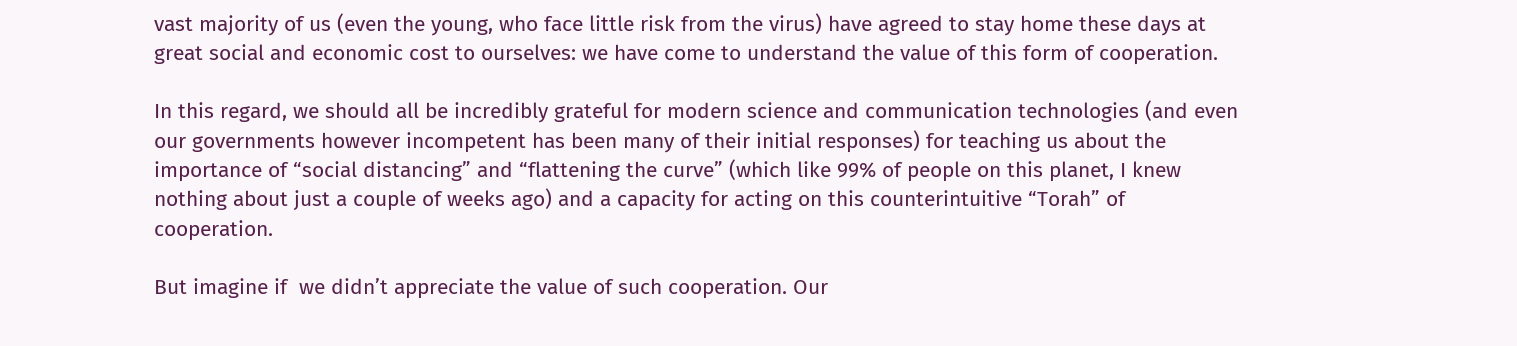vast majority of us (even the young, who face little risk from the virus) have agreed to stay home these days at great social and economic cost to ourselves: we have come to understand the value of this form of cooperation.

In this regard, we should all be incredibly grateful for modern science and communication technologies (and even our governments however incompetent has been many of their initial responses) for teaching us about the importance of “social distancing” and “flattening the curve” (which like 99% of people on this planet, I knew nothing about just a couple of weeks ago) and a capacity for acting on this counterintuitive “Torah” of cooperation.

But imagine if  we didn’t appreciate the value of such cooperation. Our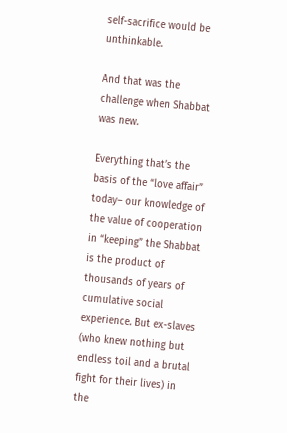self-sacrifice would be unthinkable.

And that was the challenge when Shabbat was new.

Everything that’s the basis of the “love affair” today– our knowledge of the value of cooperation in “keeping” the Shabbat is the product of thousands of years of cumulative social experience. But ex-slaves (who knew nothing but endless toil and a brutal fight for their lives) in the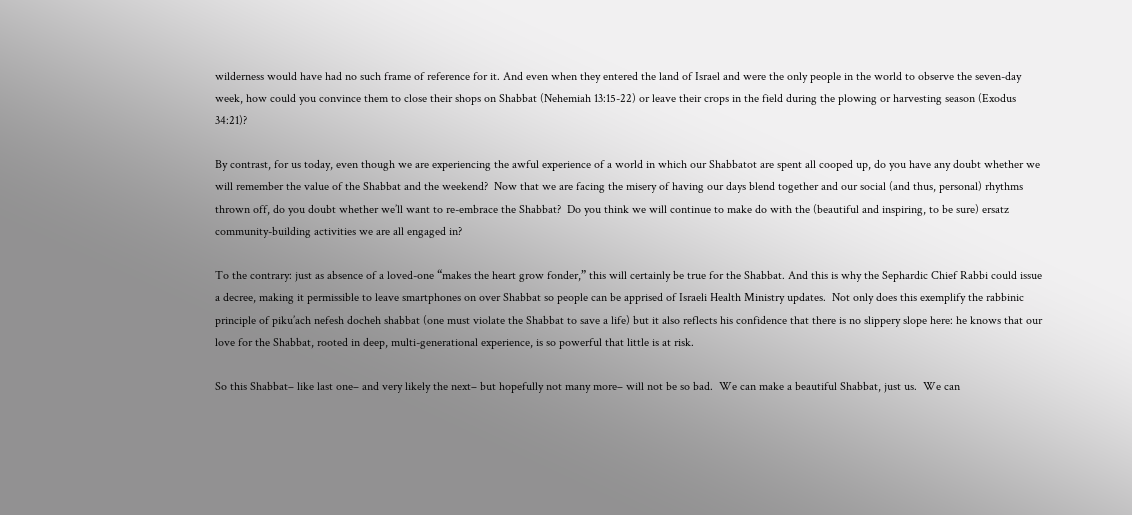wilderness would have had no such frame of reference for it. And even when they entered the land of Israel and were the only people in the world to observe the seven-day week, how could you convince them to close their shops on Shabbat (Nehemiah 13:15-22) or leave their crops in the field during the plowing or harvesting season (Exodus 34:21)?

By contrast, for us today, even though we are experiencing the awful experience of a world in which our Shabbatot are spent all cooped up, do you have any doubt whether we will remember the value of the Shabbat and the weekend?  Now that we are facing the misery of having our days blend together and our social (and thus, personal) rhythms thrown off, do you doubt whether we’ll want to re-embrace the Shabbat?  Do you think we will continue to make do with the (beautiful and inspiring, to be sure) ersatz community-building activities we are all engaged in?

To the contrary: just as absence of a loved-one “makes the heart grow fonder,” this will certainly be true for the Shabbat. And this is why the Sephardic Chief Rabbi could issue a decree, making it permissible to leave smartphones on over Shabbat so people can be apprised of Israeli Health Ministry updates.  Not only does this exemplify the rabbinic principle of piku’ach nefesh docheh shabbat (one must violate the Shabbat to save a life) but it also reflects his confidence that there is no slippery slope here: he knows that our love for the Shabbat, rooted in deep, multi-generational experience, is so powerful that little is at risk.

So this Shabbat– like last one– and very likely the next– but hopefully not many more– will not be so bad.  We can make a beautiful Shabbat, just us.  We can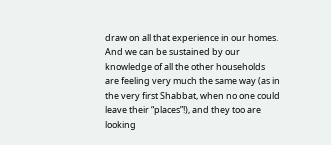draw on all that experience in our homes.  And we can be sustained by our knowledge of all the other households are feeling very much the same way (as in the very first Shabbat, when no one could leave their “places”!), and they too are looking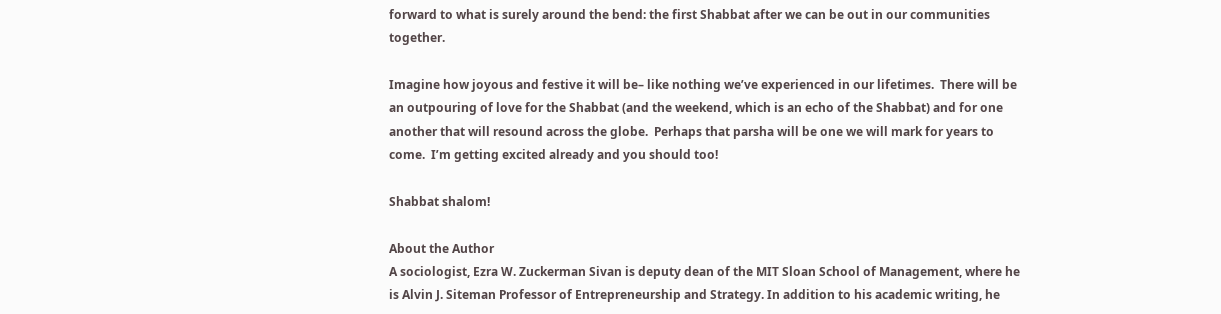forward to what is surely around the bend: the first Shabbat after we can be out in our communities together.

Imagine how joyous and festive it will be– like nothing we’ve experienced in our lifetimes.  There will be an outpouring of love for the Shabbat (and the weekend, which is an echo of the Shabbat) and for one another that will resound across the globe.  Perhaps that parsha will be one we will mark for years to come.  I’m getting excited already and you should too!

Shabbat shalom!

About the Author
A sociologist, Ezra W. Zuckerman Sivan is deputy dean of the MIT Sloan School of Management, where he is Alvin J. Siteman Professor of Entrepreneurship and Strategy. In addition to his academic writing, he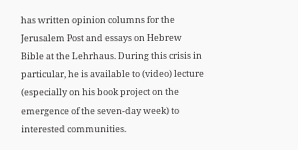has written opinion columns for the Jerusalem Post and essays on Hebrew Bible at the Lehrhaus. During this crisis in particular, he is available to (video) lecture (especially on his book project on the emergence of the seven-day week) to interested communities.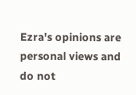Ezra's opinions are personal views and do not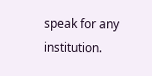speak for any institution.